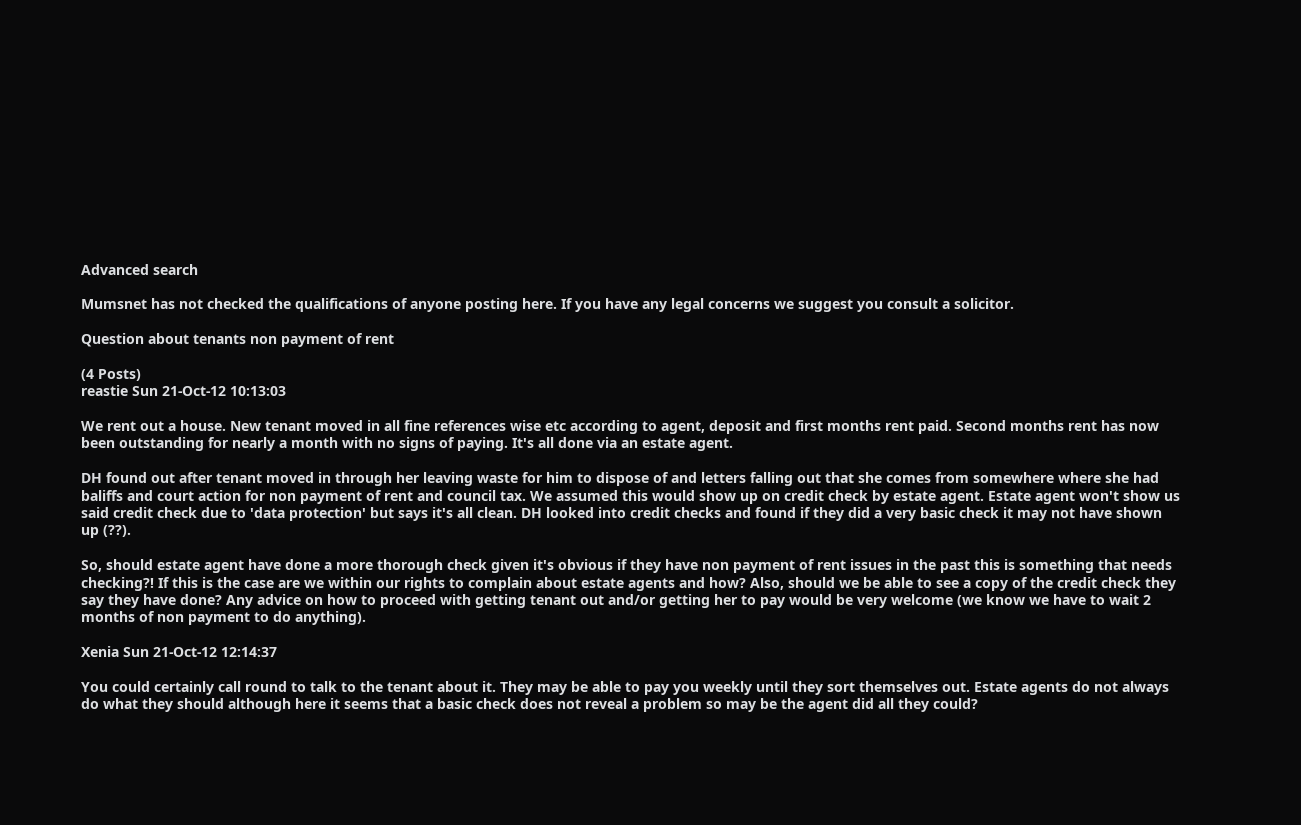Advanced search

Mumsnet has not checked the qualifications of anyone posting here. If you have any legal concerns we suggest you consult a solicitor.

Question about tenants non payment of rent

(4 Posts)
reastie Sun 21-Oct-12 10:13:03

We rent out a house. New tenant moved in all fine references wise etc according to agent, deposit and first months rent paid. Second months rent has now been outstanding for nearly a month with no signs of paying. It's all done via an estate agent.

DH found out after tenant moved in through her leaving waste for him to dispose of and letters falling out that she comes from somewhere where she had baliffs and court action for non payment of rent and council tax. We assumed this would show up on credit check by estate agent. Estate agent won't show us said credit check due to 'data protection' but says it's all clean. DH looked into credit checks and found if they did a very basic check it may not have shown up (??).

So, should estate agent have done a more thorough check given it's obvious if they have non payment of rent issues in the past this is something that needs checking?! If this is the case are we within our rights to complain about estate agents and how? Also, should we be able to see a copy of the credit check they say they have done? Any advice on how to proceed with getting tenant out and/or getting her to pay would be very welcome (we know we have to wait 2 months of non payment to do anything).

Xenia Sun 21-Oct-12 12:14:37

You could certainly call round to talk to the tenant about it. They may be able to pay you weekly until they sort themselves out. Estate agents do not always do what they should although here it seems that a basic check does not reveal a problem so may be the agent did all they could?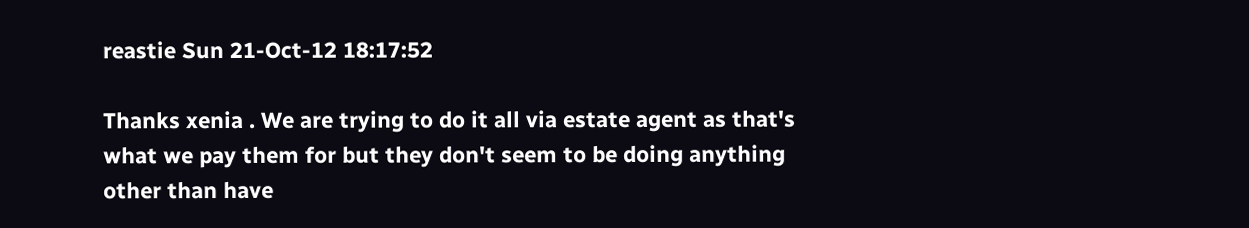reastie Sun 21-Oct-12 18:17:52

Thanks xenia . We are trying to do it all via estate agent as that's what we pay them for but they don't seem to be doing anything other than have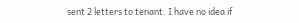sent 2 letters to tenant. I have no idea if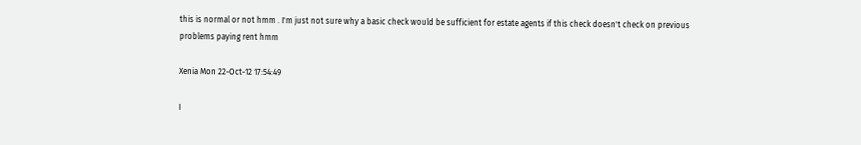this is normal or not hmm . I'm just not sure why a basic check would be sufficient for estate agents if this check doesn't check on previous problems paying rent hmm

Xenia Mon 22-Oct-12 17:54:49

I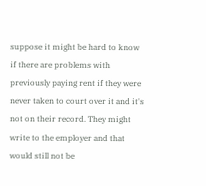suppose it might be hard to know if there are problems with previously paying rent if they were never taken to court over it and it's not on their record. They might write to the employer and that would still not be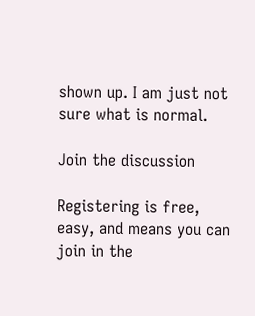shown up. I am just not sure what is normal.

Join the discussion

Registering is free, easy, and means you can join in the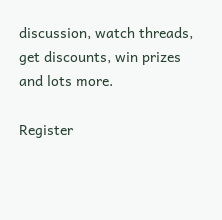discussion, watch threads, get discounts, win prizes and lots more.

Register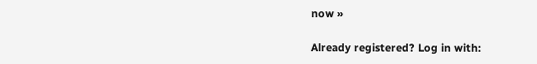now »

Already registered? Log in with: